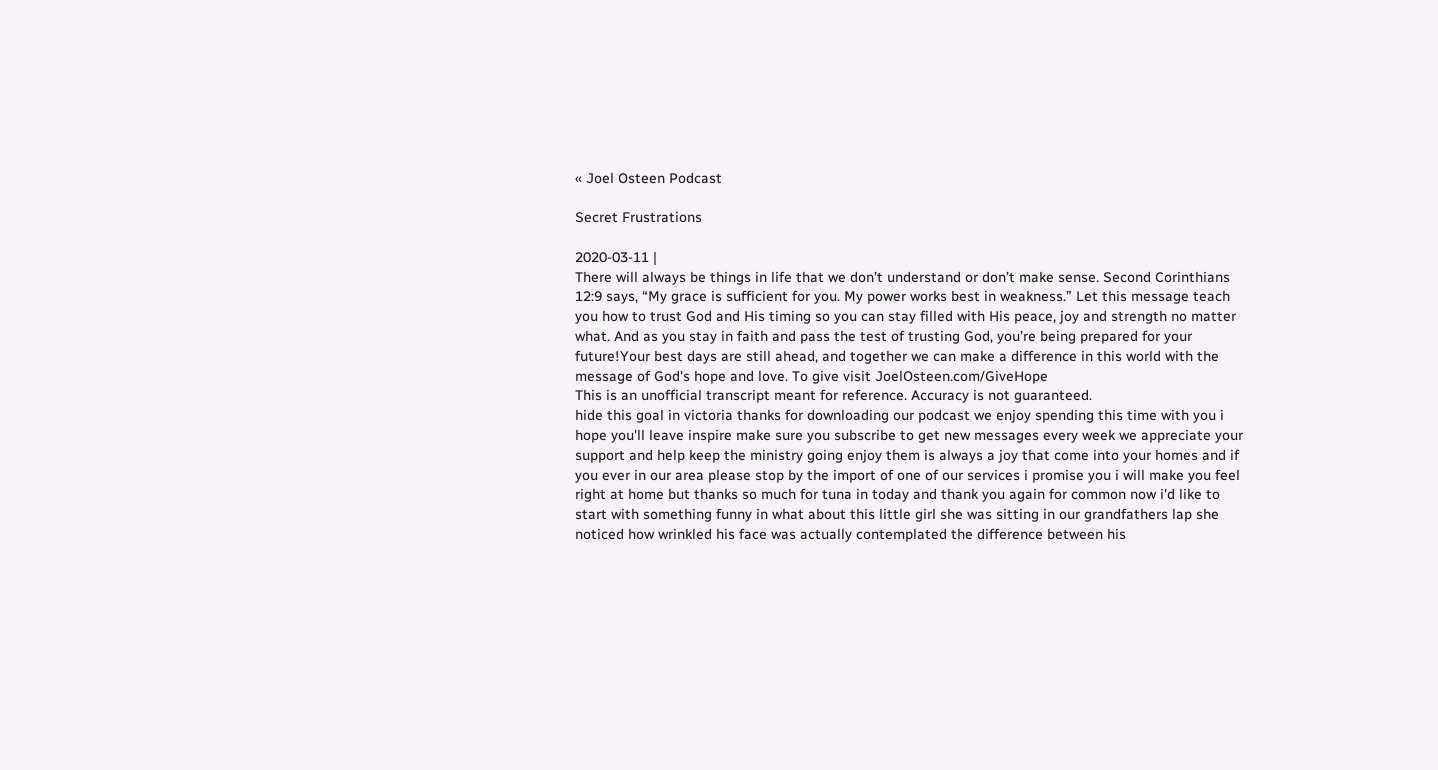« Joel Osteen Podcast

Secret Frustrations

2020-03-11 |
There will always be things in life that we don’t understand or don’t make sense. Second Corinthians 12:9 says, “My grace is sufficient for you. My power works best in weakness.” Let this message teach you how to trust God and His timing so you can stay filled with His peace, joy and strength no matter what. And as you stay in faith and pass the test of trusting God, you’re being prepared for your future!Your best days are still ahead, and together we can make a difference in this world with the message of God's hope and love. To give visit JoelOsteen.com/GiveHope
This is an unofficial transcript meant for reference. Accuracy is not guaranteed.
hide this goal in victoria thanks for downloading our podcast we enjoy spending this time with you i hope you'll leave inspire make sure you subscribe to get new messages every week we appreciate your support and help keep the ministry going enjoy them is always a joy that come into your homes and if you ever in our area please stop by the import of one of our services i promise you i will make you feel right at home but thanks so much for tuna in today and thank you again for common now i'd like to start with something funny in what about this little girl she was sitting in our grandfathers lap she noticed how wrinkled his face was actually contemplated the difference between his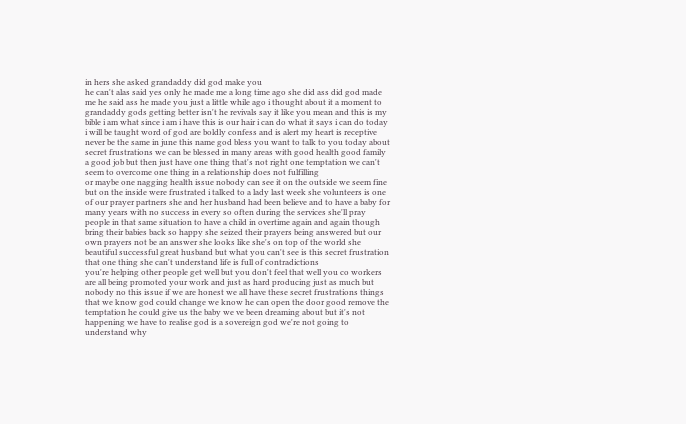in hers she asked grandaddy did god make you
he can't alas said yes only he made me a long time ago she did ass did god made me he said ass he made you just a little while ago i thought about it a moment to grandaddy gods getting better isn't he revivals say it like you mean and this is my bible i am what since i am i have this is our hair i can do what it says i can do today i will be taught word of god are boldly confess and is alert my heart is receptive never be the same in june this name god bless you want to talk to you today about secret frustrations we can be blessed in many areas with good health good family a good job but then just have one thing that's not right one temptation we can't seem to overcome one thing in a relationship does not fulfilling
or maybe one nagging health issue nobody can see it on the outside we seem fine but on the inside were frustrated i talked to a lady last week she volunteers is one of our prayer partners she and her husband had been believe and to have a baby for many years with no success in every so often during the services she'll pray people in that same situation to have a child in overtime again and again though bring their babies back so happy she seized their prayers being answered but our own prayers not be an answer she looks like she's on top of the world she beautiful successful great husband but what you can't see is this secret frustration that one thing she can't understand life is full of contradictions
you're helping other people get well but you don't feel that well you co workers are all being promoted your work and just as hard producing just as much but nobody no this issue if we are honest we all have these secret frustrations things that we know god could change we know he can open the door good remove the temptation he could give us the baby we ve been dreaming about but it's not happening we have to realise god is a sovereign god we're not going to understand why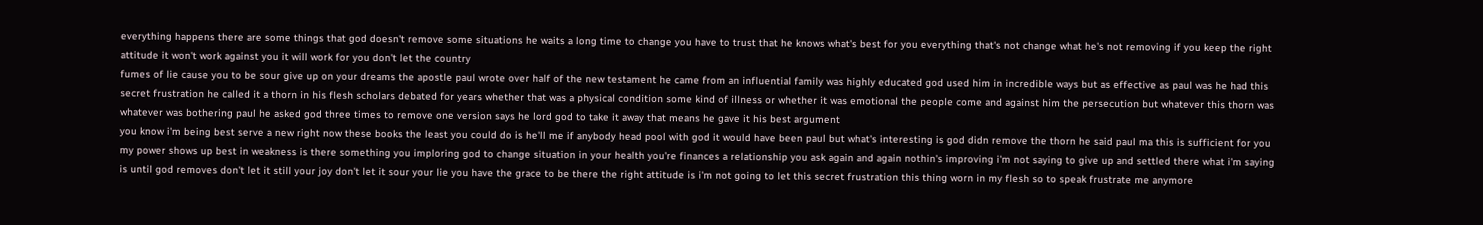everything happens there are some things that god doesn't remove some situations he waits a long time to change you have to trust that he knows what's best for you everything that's not change what he's not removing if you keep the right attitude it won't work against you it will work for you don't let the country
fumes of lie cause you to be sour give up on your dreams the apostle paul wrote over half of the new testament he came from an influential family was highly educated god used him in incredible ways but as effective as paul was he had this secret frustration he called it a thorn in his flesh scholars debated for years whether that was a physical condition some kind of illness or whether it was emotional the people come and against him the persecution but whatever this thorn was whatever was bothering paul he asked god three times to remove one version says he lord god to take it away that means he gave it his best argument
you know i'm being best serve a new right now these books the least you could do is he'll me if anybody head pool with god it would have been paul but what's interesting is god didn remove the thorn he said paul ma this is sufficient for you my power shows up best in weakness is there something you imploring god to change situation in your health you're finances a relationship you ask again and again nothin's improving i'm not saying to give up and settled there what i'm saying is until god removes don't let it still your joy don't let it sour your lie you have the grace to be there the right attitude is i'm not going to let this secret frustration this thing worn in my flesh so to speak frustrate me anymore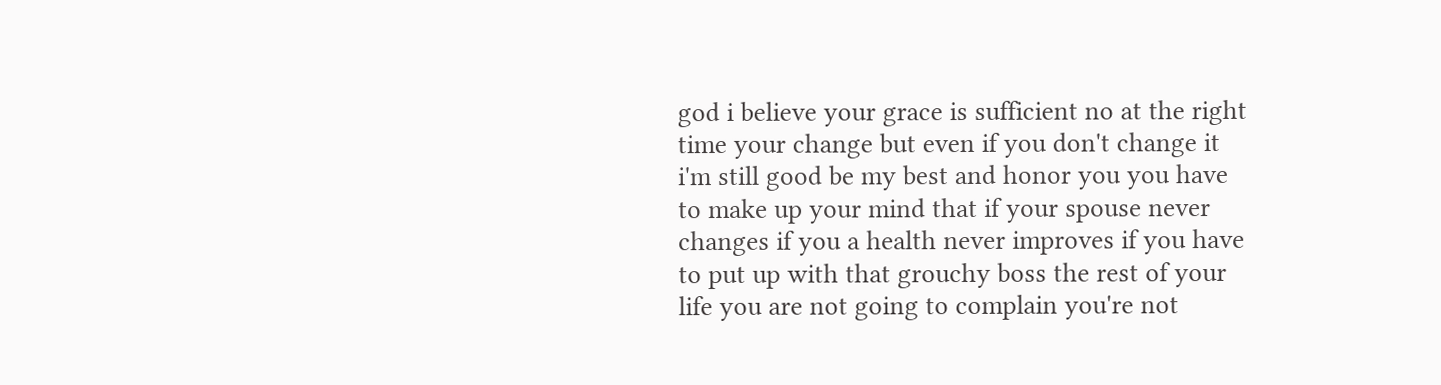god i believe your grace is sufficient no at the right time your change but even if you don't change it i'm still good be my best and honor you you have to make up your mind that if your spouse never changes if you a health never improves if you have to put up with that grouchy boss the rest of your life you are not going to complain you're not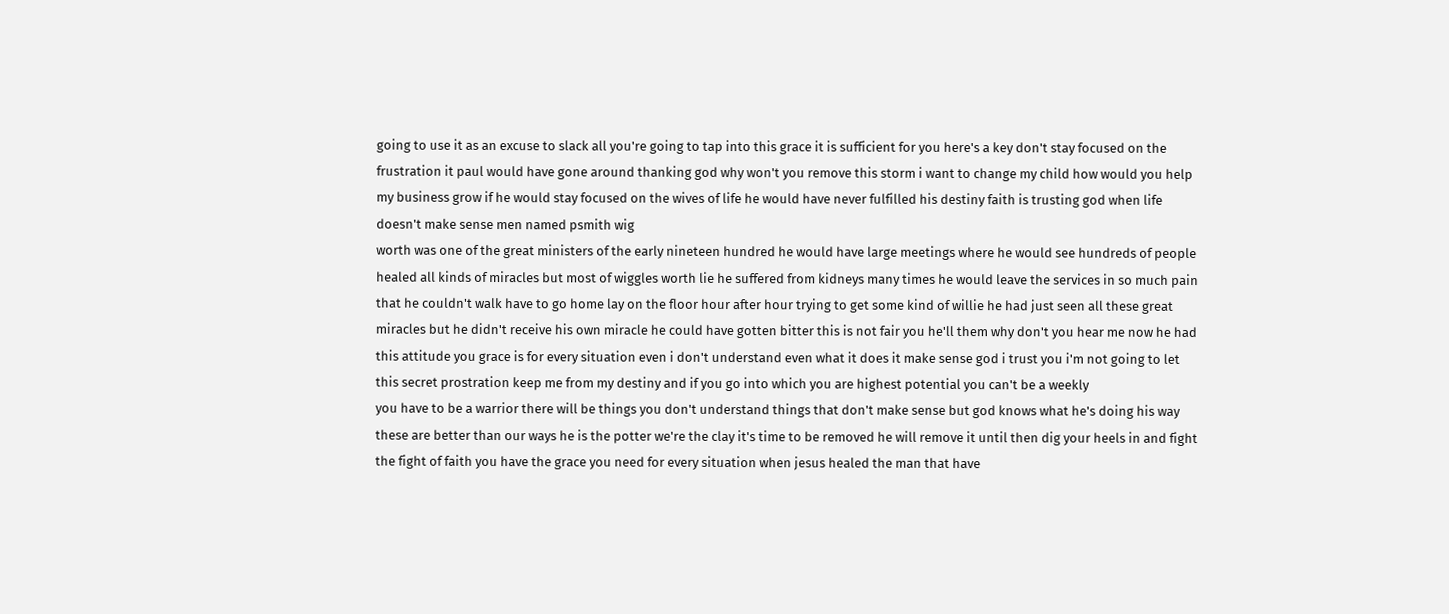going to use it as an excuse to slack all you're going to tap into this grace it is sufficient for you here's a key don't stay focused on the frustration it paul would have gone around thanking god why won't you remove this storm i want to change my child how would you help my business grow if he would stay focused on the wives of life he would have never fulfilled his destiny faith is trusting god when life doesn't make sense men named psmith wig
worth was one of the great ministers of the early nineteen hundred he would have large meetings where he would see hundreds of people healed all kinds of miracles but most of wiggles worth lie he suffered from kidneys many times he would leave the services in so much pain that he couldn't walk have to go home lay on the floor hour after hour trying to get some kind of willie he had just seen all these great miracles but he didn't receive his own miracle he could have gotten bitter this is not fair you he'll them why don't you hear me now he had this attitude you grace is for every situation even i don't understand even what it does it make sense god i trust you i'm not going to let this secret prostration keep me from my destiny and if you go into which you are highest potential you can't be a weekly
you have to be a warrior there will be things you don't understand things that don't make sense but god knows what he's doing his way these are better than our ways he is the potter we're the clay it's time to be removed he will remove it until then dig your heels in and fight the fight of faith you have the grace you need for every situation when jesus healed the man that have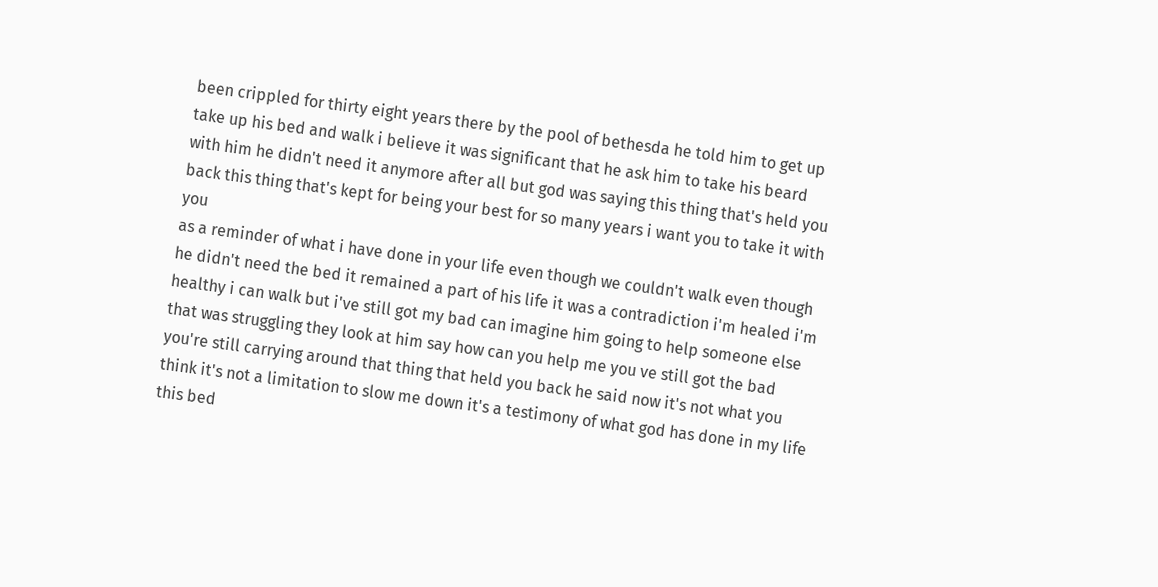been crippled for thirty eight years there by the pool of bethesda he told him to get up take up his bed and walk i believe it was significant that he ask him to take his beard with him he didn't need it anymore after all but god was saying this thing that's held you back this thing that's kept for being your best for so many years i want you to take it with you
as a reminder of what i have done in your life even though we couldn't walk even though he didn't need the bed it remained a part of his life it was a contradiction i'm healed i'm healthy i can walk but i've still got my bad can imagine him going to help someone else that was struggling they look at him say how can you help me you ve still got the bad you're still carrying around that thing that held you back he said now it's not what you think it's not a limitation to slow me down it's a testimony of what god has done in my life this bed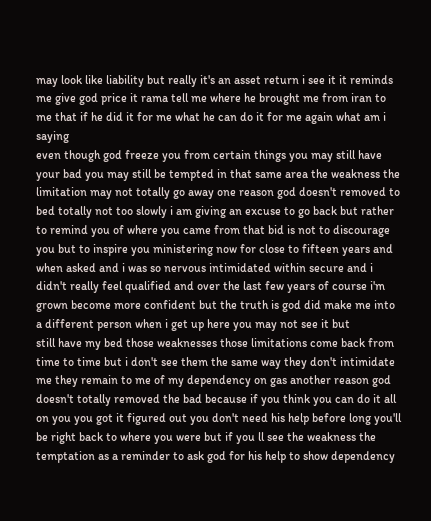may look like liability but really it's an asset return i see it it reminds me give god price it rama tell me where he brought me from iran to me that if he did it for me what he can do it for me again what am i saying
even though god freeze you from certain things you may still have your bad you may still be tempted in that same area the weakness the limitation may not totally go away one reason god doesn't removed to bed totally not too slowly i am giving an excuse to go back but rather to remind you of where you came from that bid is not to discourage you but to inspire you ministering now for close to fifteen years and when asked and i was so nervous intimidated within secure and i didn't really feel qualified and over the last few years of course i'm grown become more confident but the truth is god did make me into a different person when i get up here you may not see it but
still have my bed those weaknesses those limitations come back from time to time but i don't see them the same way they don't intimidate me they remain to me of my dependency on gas another reason god doesn't totally removed the bad because if you think you can do it all on you you got it figured out you don't need his help before long you'll be right back to where you were but if you ll see the weakness the temptation as a reminder to ask god for his help to show dependency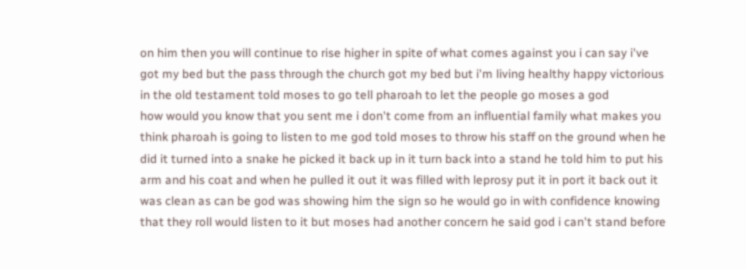on him then you will continue to rise higher in spite of what comes against you i can say i've got my bed but the pass through the church got my bed but i'm living healthy happy victorious in the old testament told moses to go tell pharoah to let the people go moses a god
how would you know that you sent me i don't come from an influential family what makes you think pharoah is going to listen to me god told moses to throw his staff on the ground when he did it turned into a snake he picked it back up in it turn back into a stand he told him to put his arm and his coat and when he pulled it out it was filled with leprosy put it in port it back out it was clean as can be god was showing him the sign so he would go in with confidence knowing that they roll would listen to it but moses had another concern he said god i can't stand before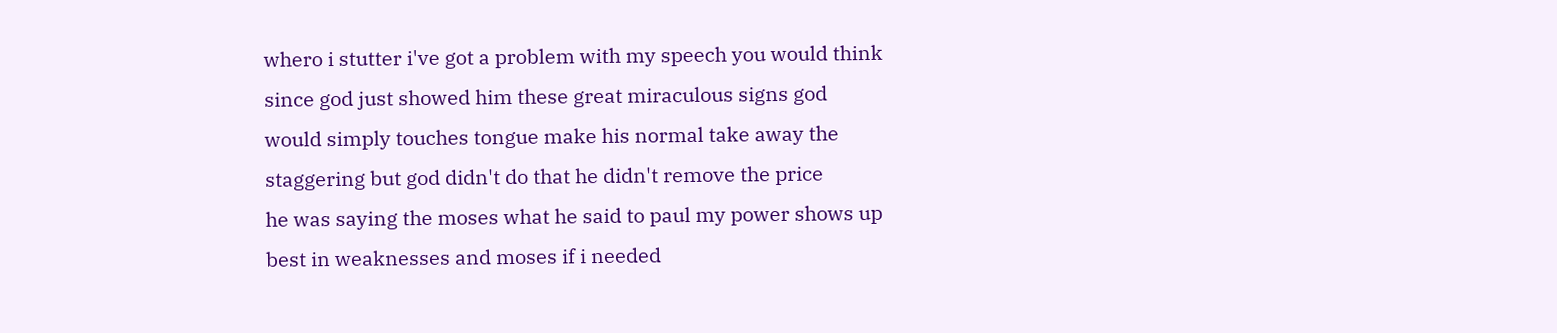whero i stutter i've got a problem with my speech you would think since god just showed him these great miraculous signs god would simply touches tongue make his normal take away the staggering but god didn't do that he didn't remove the price
he was saying the moses what he said to paul my power shows up best in weaknesses and moses if i needed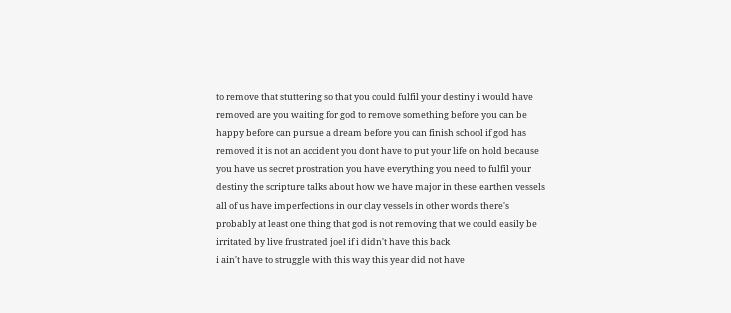to remove that stuttering so that you could fulfil your destiny i would have removed are you waiting for god to remove something before you can be happy before can pursue a dream before you can finish school if god has removed it is not an accident you dont have to put your life on hold because you have us secret prostration you have everything you need to fulfil your destiny the scripture talks about how we have major in these earthen vessels all of us have imperfections in our clay vessels in other words there's probably at least one thing that god is not removing that we could easily be irritated by live frustrated joel if i didn't have this back
i ain't have to struggle with this way this year did not have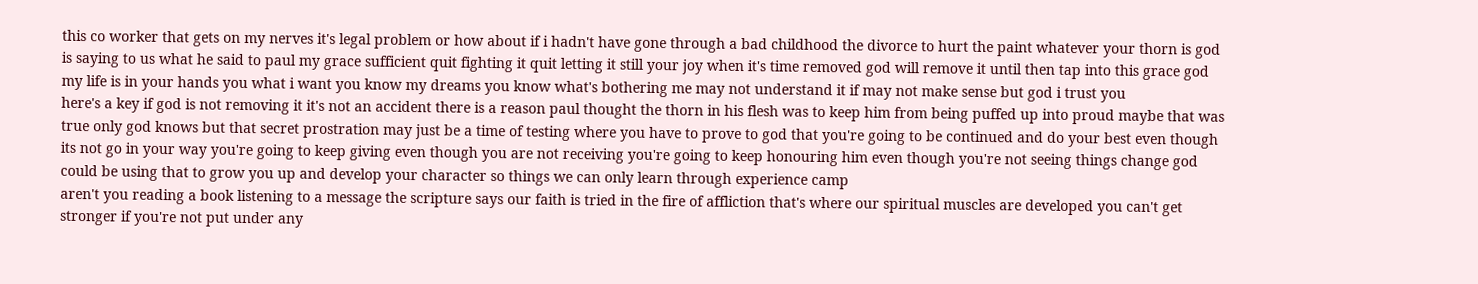this co worker that gets on my nerves it's legal problem or how about if i hadn't have gone through a bad childhood the divorce to hurt the paint whatever your thorn is god is saying to us what he said to paul my grace sufficient quit fighting it quit letting it still your joy when it's time removed god will remove it until then tap into this grace god my life is in your hands you what i want you know my dreams you know what's bothering me may not understand it if may not make sense but god i trust you
here's a key if god is not removing it it's not an accident there is a reason paul thought the thorn in his flesh was to keep him from being puffed up into proud maybe that was true only god knows but that secret prostration may just be a time of testing where you have to prove to god that you're going to be continued and do your best even though its not go in your way you're going to keep giving even though you are not receiving you're going to keep honouring him even though you're not seeing things change god could be using that to grow you up and develop your character so things we can only learn through experience camp
aren't you reading a book listening to a message the scripture says our faith is tried in the fire of affliction that's where our spiritual muscles are developed you can't get stronger if you're not put under any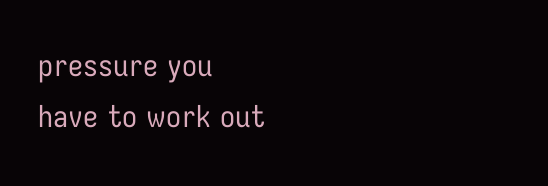pressure you have to work out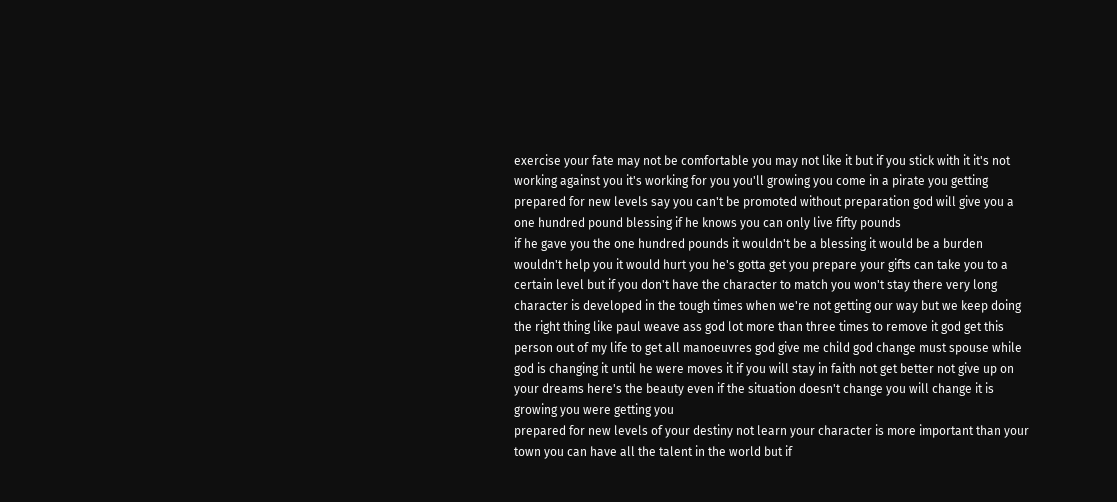exercise your fate may not be comfortable you may not like it but if you stick with it it's not working against you it's working for you you'll growing you come in a pirate you getting prepared for new levels say you can't be promoted without preparation god will give you a one hundred pound blessing if he knows you can only live fifty pounds
if he gave you the one hundred pounds it wouldn't be a blessing it would be a burden wouldn't help you it would hurt you he's gotta get you prepare your gifts can take you to a certain level but if you don't have the character to match you won't stay there very long character is developed in the tough times when we're not getting our way but we keep doing the right thing like paul weave ass god lot more than three times to remove it god get this person out of my life to get all manoeuvres god give me child god change must spouse while god is changing it until he were moves it if you will stay in faith not get better not give up on your dreams here's the beauty even if the situation doesn't change you will change it is growing you were getting you
prepared for new levels of your destiny not learn your character is more important than your town you can have all the talent in the world but if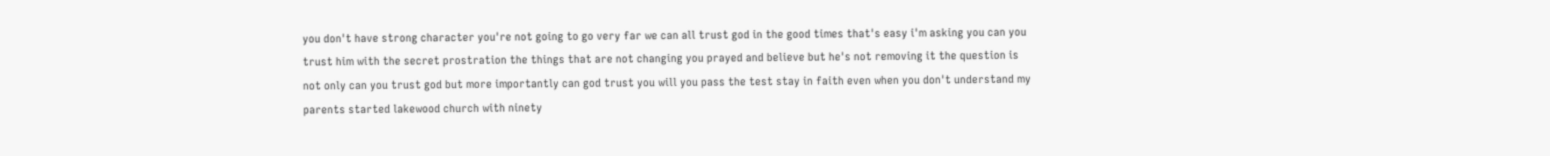you don't have strong character you're not going to go very far we can all trust god in the good times that's easy i'm asking you can you trust him with the secret prostration the things that are not changing you prayed and believe but he's not removing it the question is not only can you trust god but more importantly can god trust you will you pass the test stay in faith even when you don't understand my parents started lakewood church with ninety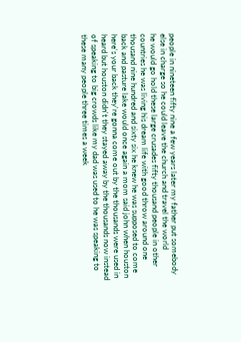people in nineteen fifty nine a few years later my father put somebody else in charge so he could leave the church and travel the world
he would go hold these large crusades fifty thousand people in other countries he was living his dream life with good throw around one thousand nine hundred and sixty six he knew he was supposed to come back and pasture lake would once again a mom said john when houston here's your back they're gonna come out by the thousands were used in heard but houston didn't they stayed away by the thousands now instead of speaking to big crowds like my dad was used to he was speaking to these many people three times a week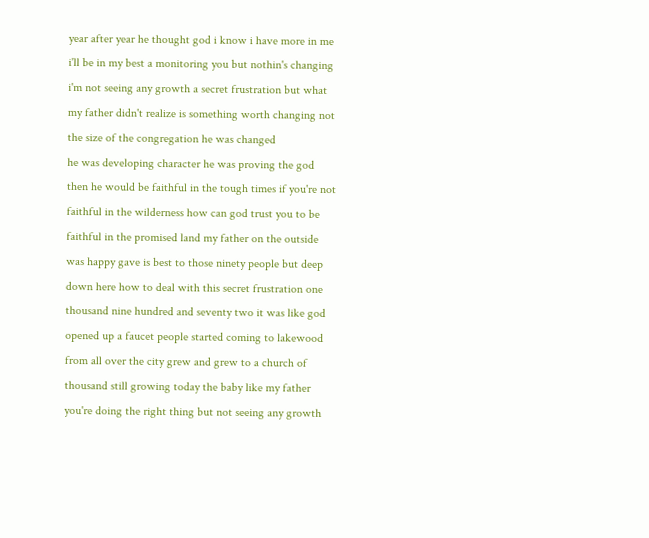year after year he thought god i know i have more in me i'll be in my best a monitoring you but nothin's changing i'm not seeing any growth a secret frustration but what my father didn't realize is something worth changing not the size of the congregation he was changed
he was developing character he was proving the god then he would be faithful in the tough times if you're not faithful in the wilderness how can god trust you to be faithful in the promised land my father on the outside was happy gave is best to those ninety people but deep down here how to deal with this secret frustration one thousand nine hundred and seventy two it was like god opened up a faucet people started coming to lakewood from all over the city grew and grew to a church of thousand still growing today the baby like my father you're doing the right thing but not seeing any growth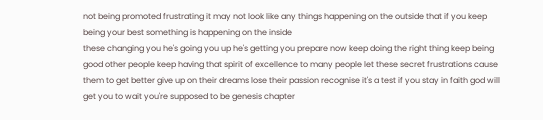not being promoted frustrating it may not look like any things happening on the outside that if you keep being your best something is happening on the inside
these changing you he's going you up he's getting you prepare now keep doing the right thing keep being good other people keep having that spirit of excellence to many people let these secret frustrations cause them to get better give up on their dreams lose their passion recognise it's a test if you stay in faith god will get you to wait you're supposed to be genesis chapter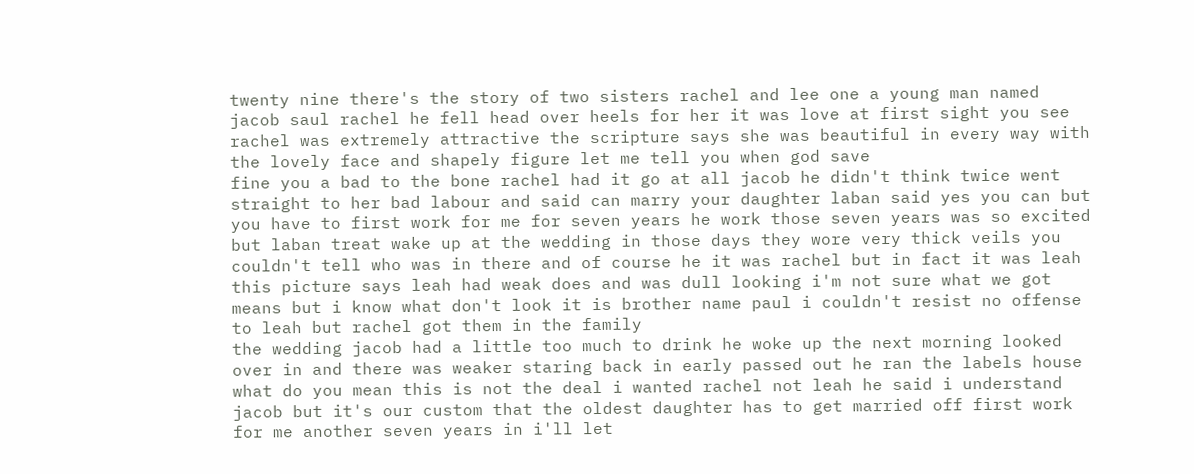twenty nine there's the story of two sisters rachel and lee one a young man named jacob saul rachel he fell head over heels for her it was love at first sight you see rachel was extremely attractive the scripture says she was beautiful in every way with the lovely face and shapely figure let me tell you when god save
fine you a bad to the bone rachel had it go at all jacob he didn't think twice went straight to her bad labour and said can marry your daughter laban said yes you can but you have to first work for me for seven years he work those seven years was so excited but laban treat wake up at the wedding in those days they wore very thick veils you couldn't tell who was in there and of course he it was rachel but in fact it was leah this picture says leah had weak does and was dull looking i'm not sure what we got means but i know what don't look it is brother name paul i couldn't resist no offense to leah but rachel got them in the family
the wedding jacob had a little too much to drink he woke up the next morning looked over in and there was weaker staring back in early passed out he ran the labels house what do you mean this is not the deal i wanted rachel not leah he said i understand jacob but it's our custom that the oldest daughter has to get married off first work for me another seven years in i'll let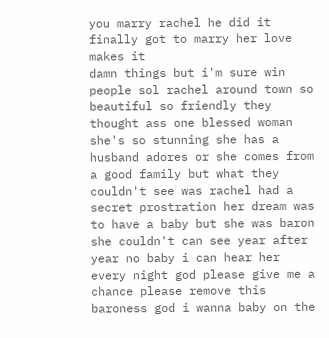you marry rachel he did it finally got to marry her love makes it
damn things but i'm sure win people sol rachel around town so beautiful so friendly they thought ass one blessed woman she's so stunning she has a husband adores or she comes from a good family but what they couldn't see was rachel had a secret prostration her dream was to have a baby but she was baron she couldn't can see year after year no baby i can hear her every night god please give me a chance please remove this baroness god i wanna baby on the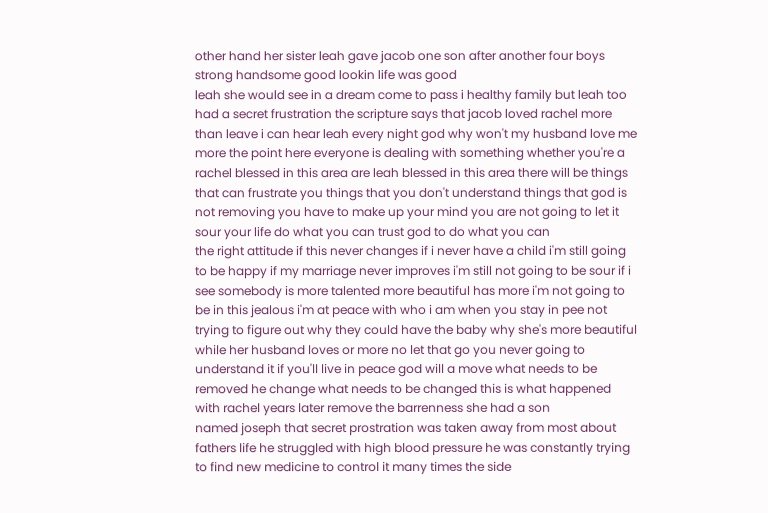other hand her sister leah gave jacob one son after another four boys strong handsome good lookin life was good
leah she would see in a dream come to pass i healthy family but leah too had a secret frustration the scripture says that jacob loved rachel more than leave i can hear leah every night god why won't my husband love me more the point here everyone is dealing with something whether you're a rachel blessed in this area are leah blessed in this area there will be things that can frustrate you things that you don't understand things that god is not removing you have to make up your mind you are not going to let it sour your life do what you can trust god to do what you can
the right attitude if this never changes if i never have a child i'm still going to be happy if my marriage never improves i'm still not going to be sour if i see somebody is more talented more beautiful has more i'm not going to be in this jealous i'm at peace with who i am when you stay in pee not trying to figure out why they could have the baby why she's more beautiful while her husband loves or more no let that go you never going to understand it if you'll live in peace god will a move what needs to be removed he change what needs to be changed this is what happened with rachel years later remove the barrenness she had a son
named joseph that secret prostration was taken away from most about fathers life he struggled with high blood pressure he was constantly trying to find new medicine to control it many times the side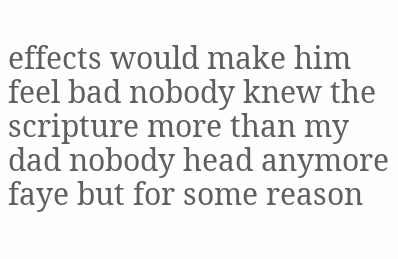effects would make him feel bad nobody knew the scripture more than my dad nobody head anymore faye but for some reason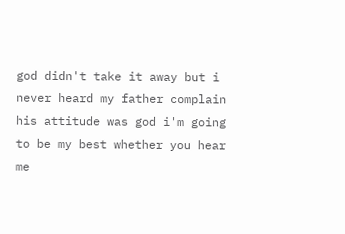god didn't take it away but i never heard my father complain his attitude was god i'm going to be my best whether you hear me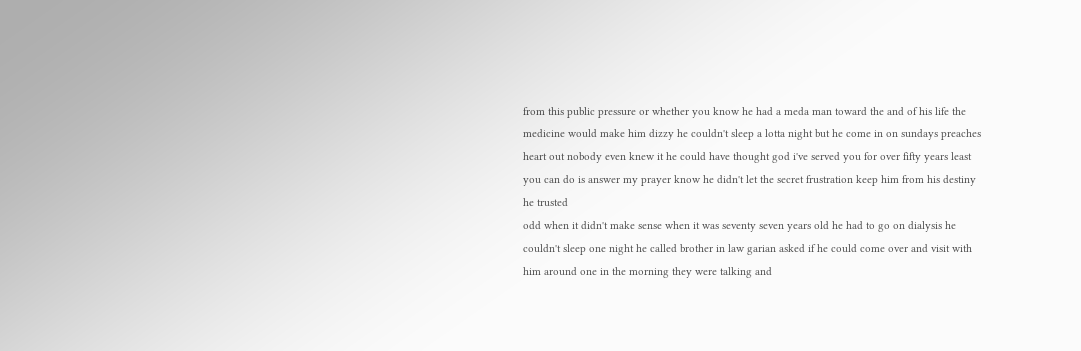from this public pressure or whether you know he had a meda man toward the and of his life the medicine would make him dizzy he couldn't sleep a lotta night but he come in on sundays preaches heart out nobody even knew it he could have thought god i've served you for over fifty years least you can do is answer my prayer know he didn't let the secret frustration keep him from his destiny he trusted
odd when it didn't make sense when it was seventy seven years old he had to go on dialysis he couldn't sleep one night he called brother in law garian asked if he could come over and visit with him around one in the morning they were talking and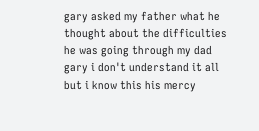gary asked my father what he thought about the difficulties he was going through my dad gary i don't understand it all but i know this his mercy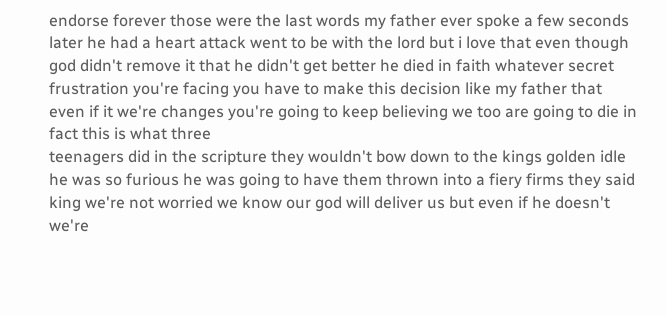endorse forever those were the last words my father ever spoke a few seconds later he had a heart attack went to be with the lord but i love that even though god didn't remove it that he didn't get better he died in faith whatever secret frustration you're facing you have to make this decision like my father that even if it we're changes you're going to keep believing we too are going to die in fact this is what three
teenagers did in the scripture they wouldn't bow down to the kings golden idle he was so furious he was going to have them thrown into a fiery firms they said king we're not worried we know our god will deliver us but even if he doesn't we're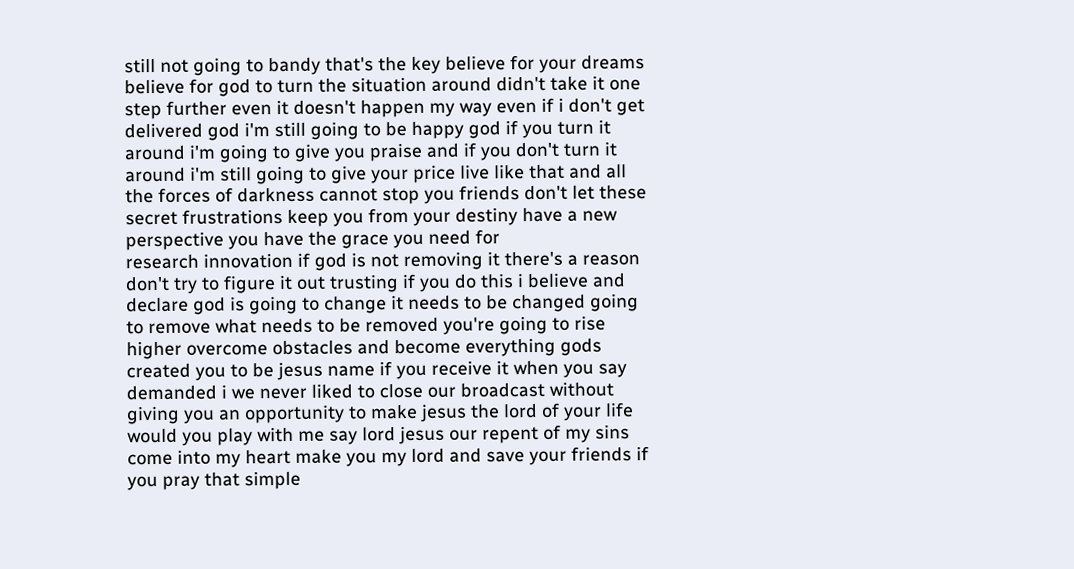still not going to bandy that's the key believe for your dreams believe for god to turn the situation around didn't take it one step further even it doesn't happen my way even if i don't get delivered god i'm still going to be happy god if you turn it around i'm going to give you praise and if you don't turn it around i'm still going to give your price live like that and all the forces of darkness cannot stop you friends don't let these secret frustrations keep you from your destiny have a new perspective you have the grace you need for
research innovation if god is not removing it there's a reason don't try to figure it out trusting if you do this i believe and declare god is going to change it needs to be changed going to remove what needs to be removed you're going to rise higher overcome obstacles and become everything gods created you to be jesus name if you receive it when you say demanded i we never liked to close our broadcast without giving you an opportunity to make jesus the lord of your life would you play with me say lord jesus our repent of my sins come into my heart make you my lord and save your friends if you pray that simple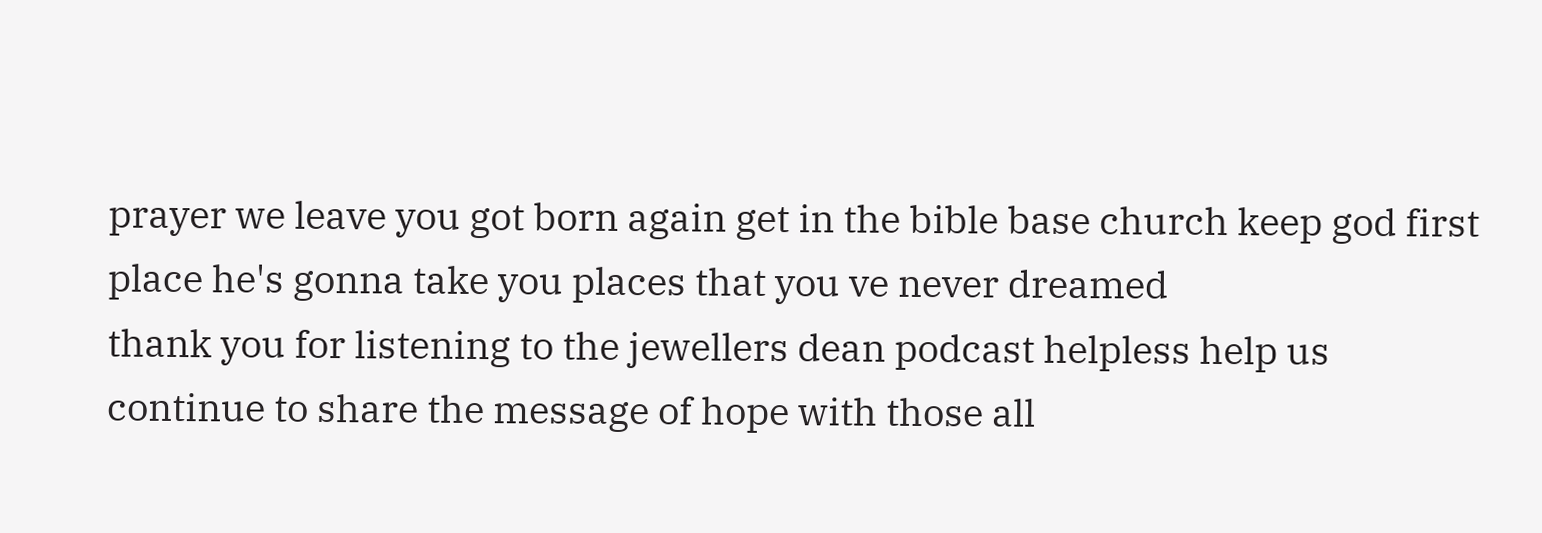prayer we leave you got born again get in the bible base church keep god first place he's gonna take you places that you ve never dreamed
thank you for listening to the jewellers dean podcast helpless help us continue to share the message of hope with those all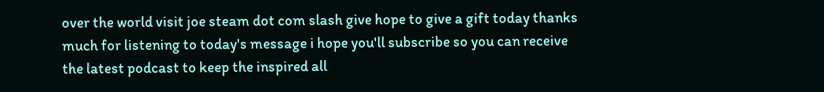over the world visit joe steam dot com slash give hope to give a gift today thanks much for listening to today's message i hope you'll subscribe so you can receive the latest podcast to keep the inspired all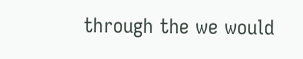through the we would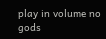play in volume no gods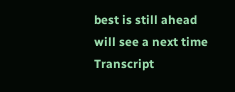best is still ahead will see a next time
Transcript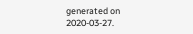generated on 2020-03-27.